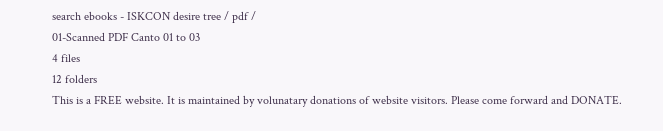search ebooks - ISKCON desire tree / pdf /
01-Scanned PDF Canto 01 to 03
4 files
12 folders
This is a FREE website. It is maintained by volunatary donations of website visitors. Please come forward and DONATE.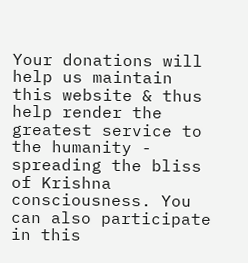Your donations will help us maintain this website & thus help render the greatest service to the humanity - spreading the bliss of Krishna consciousness. You can also participate in this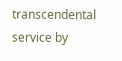transcendental service by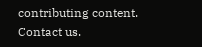contributing content. Contact us.